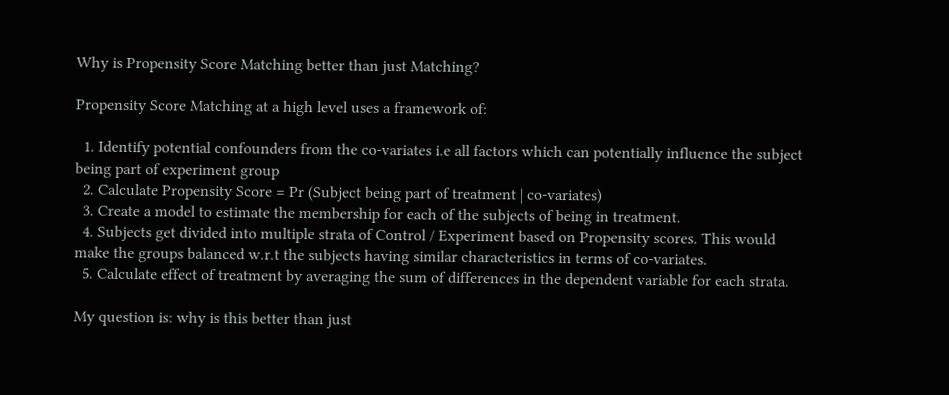Why is Propensity Score Matching better than just Matching?

Propensity Score Matching at a high level uses a framework of:

  1. Identify potential confounders from the co-variates i.e all factors which can potentially influence the subject being part of experiment group
  2. Calculate Propensity Score = Pr (Subject being part of treatment | co-variates)
  3. Create a model to estimate the membership for each of the subjects of being in treatment.
  4. Subjects get divided into multiple strata of Control / Experiment based on Propensity scores. This would make the groups balanced w.r.t the subjects having similar characteristics in terms of co-variates.
  5. Calculate effect of treatment by averaging the sum of differences in the dependent variable for each strata.

My question is: why is this better than just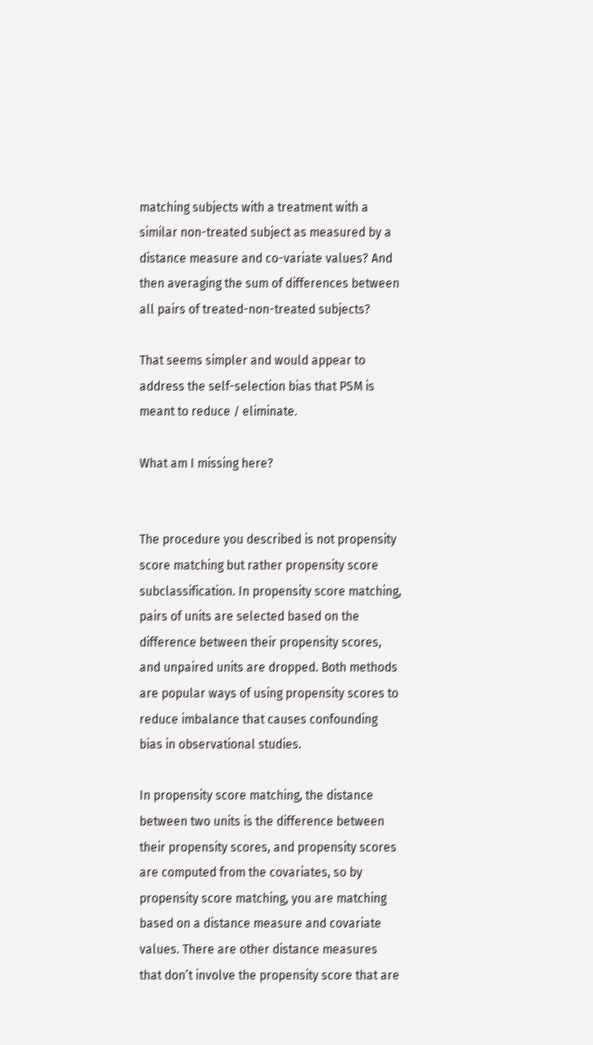matching subjects with a treatment with a similar non-treated subject as measured by a distance measure and co-variate values? And then averaging the sum of differences between all pairs of treated-non-treated subjects?

That seems simpler and would appear to address the self-selection bias that PSM is meant to reduce / eliminate.

What am I missing here?


The procedure you described is not propensity score matching but rather propensity score subclassification. In propensity score matching, pairs of units are selected based on the difference between their propensity scores, and unpaired units are dropped. Both methods are popular ways of using propensity scores to reduce imbalance that causes confounding bias in observational studies.

In propensity score matching, the distance between two units is the difference between their propensity scores, and propensity scores are computed from the covariates, so by propensity score matching, you are matching based on a distance measure and covariate values. There are other distance measures that don’t involve the propensity score that are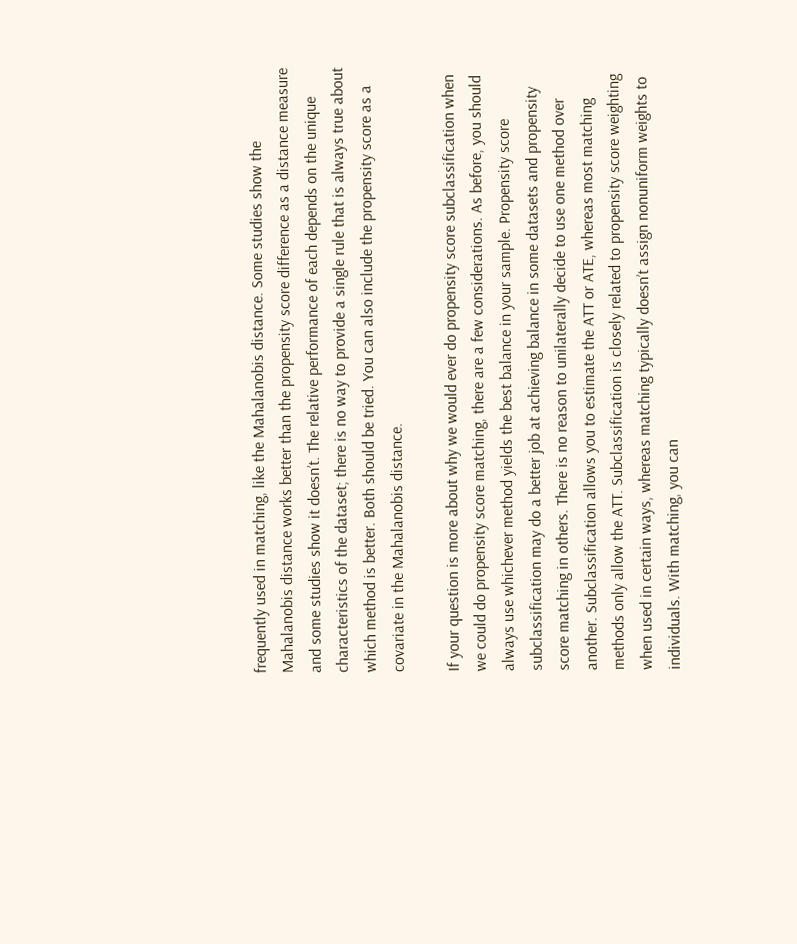frequently used in matching, like the Mahalanobis distance. Some studies show the Mahalanobis distance works better than the propensity score difference as a distance measure and some studies show it doesn’t. The relative performance of each depends on the unique characteristics of the dataset; there is no way to provide a single rule that is always true about which method is better. Both should be tried. You can also include the propensity score as a covariate in the Mahalanobis distance.

If your question is more about why we would ever do propensity score subclassification when we could do propensity score matching, there are a few considerations. As before, you should always use whichever method yields the best balance in your sample. Propensity score subclassification may do a better job at achieving balance in some datasets and propensity score matching in others. There is no reason to unilaterally decide to use one method over another. Subclassification allows you to estimate the ATT or ATE, whereas most matching methods only allow the ATT. Subclassification is closely related to propensity score weighting when used in certain ways, whereas matching typically doesn’t assign nonuniform weights to individuals. With matching, you can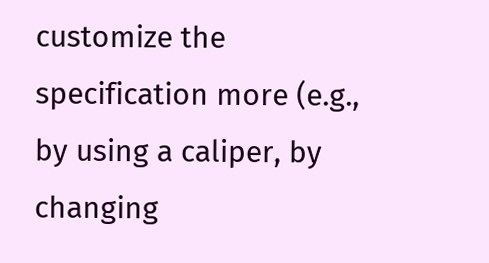customize the specification more (e.g., by using a caliper, by changing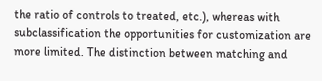the ratio of controls to treated, etc.), whereas with subclassification the opportunities for customization are more limited. The distinction between matching and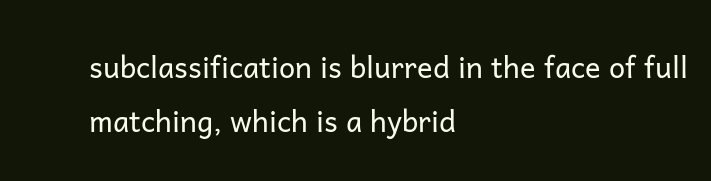subclassification is blurred in the face of full matching, which is a hybrid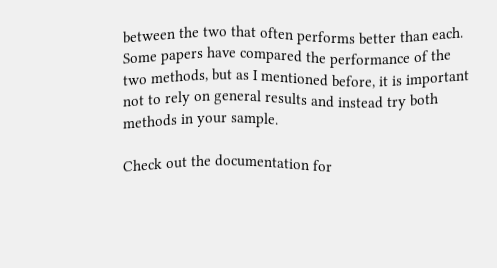between the two that often performs better than each. Some papers have compared the performance of the two methods, but as I mentioned before, it is important not to rely on general results and instead try both methods in your sample.

Check out the documentation for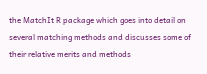the MatchIt R package which goes into detail on several matching methods and discusses some of their relative merits and methods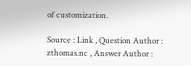of customization.

Source : Link , Question Author : zthomas.nc , Answer Author :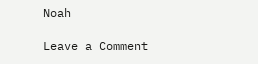Noah

Leave a Comment